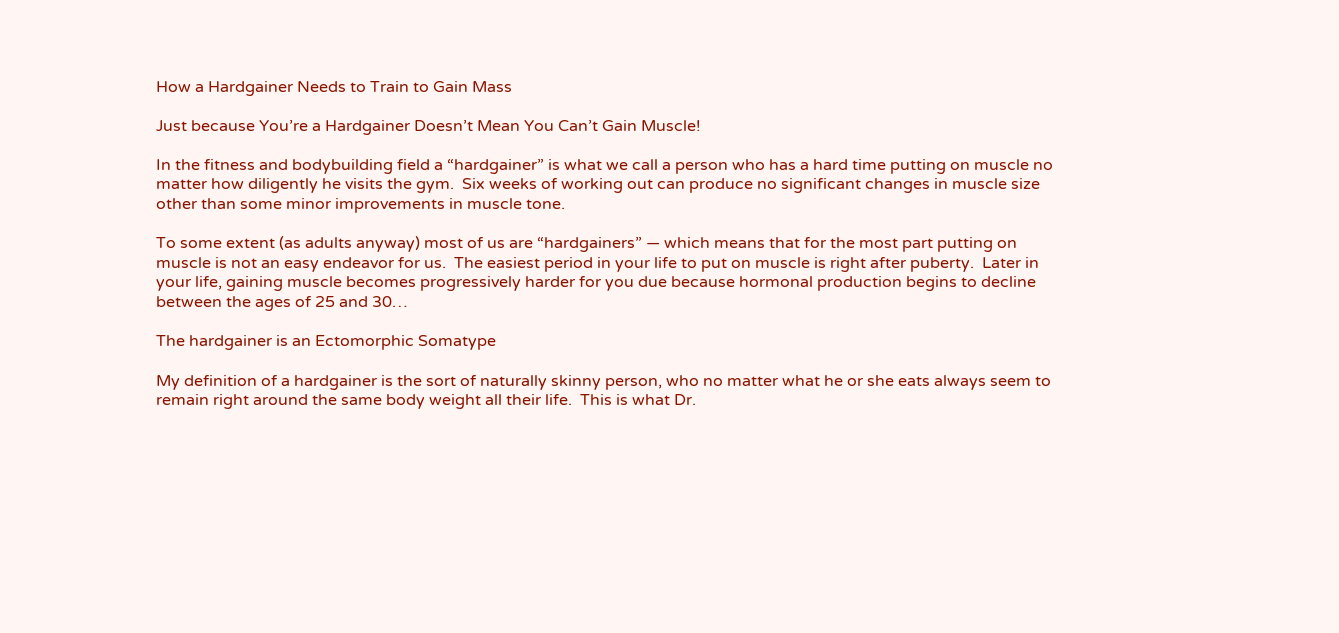How a Hardgainer Needs to Train to Gain Mass

Just because You’re a Hardgainer Doesn’t Mean You Can’t Gain Muscle!

In the fitness and bodybuilding field a “hardgainer” is what we call a person who has a hard time putting on muscle no matter how diligently he visits the gym.  Six weeks of working out can produce no significant changes in muscle size other than some minor improvements in muscle tone.

To some extent (as adults anyway) most of us are “hardgainers” — which means that for the most part putting on muscle is not an easy endeavor for us.  The easiest period in your life to put on muscle is right after puberty.  Later in your life, gaining muscle becomes progressively harder for you due because hormonal production begins to decline between the ages of 25 and 30…

The hardgainer is an Ectomorphic Somatype

My definition of a hardgainer is the sort of naturally skinny person, who no matter what he or she eats always seem to remain right around the same body weight all their life.  This is what Dr.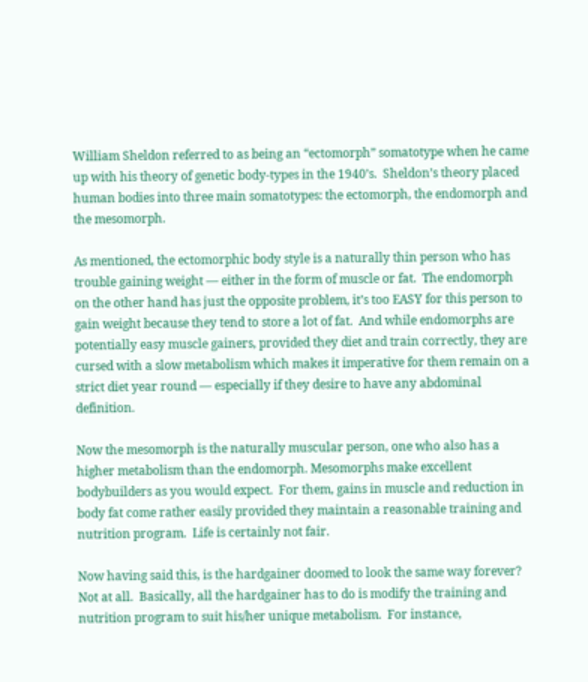William Sheldon referred to as being an “ectomorph” somatotype when he came up with his theory of genetic body-types in the 1940’s.  Sheldon’s theory placed human bodies into three main somatotypes: the ectomorph, the endomorph and the mesomorph.

As mentioned, the ectomorphic body style is a naturally thin person who has trouble gaining weight — either in the form of muscle or fat.  The endomorph on the other hand has just the opposite problem, it’s too EASY for this person to gain weight because they tend to store a lot of fat.  And while endomorphs are potentially easy muscle gainers, provided they diet and train correctly, they are cursed with a slow metabolism which makes it imperative for them remain on a strict diet year round — especially if they desire to have any abdominal definition.

Now the mesomorph is the naturally muscular person, one who also has a higher metabolism than the endomorph. Mesomorphs make excellent bodybuilders as you would expect.  For them, gains in muscle and reduction in body fat come rather easily provided they maintain a reasonable training and nutrition program.  Life is certainly not fair.

Now having said this, is the hardgainer doomed to look the same way forever?  Not at all.  Basically, all the hardgainer has to do is modify the training and nutrition program to suit his/her unique metabolism.  For instance,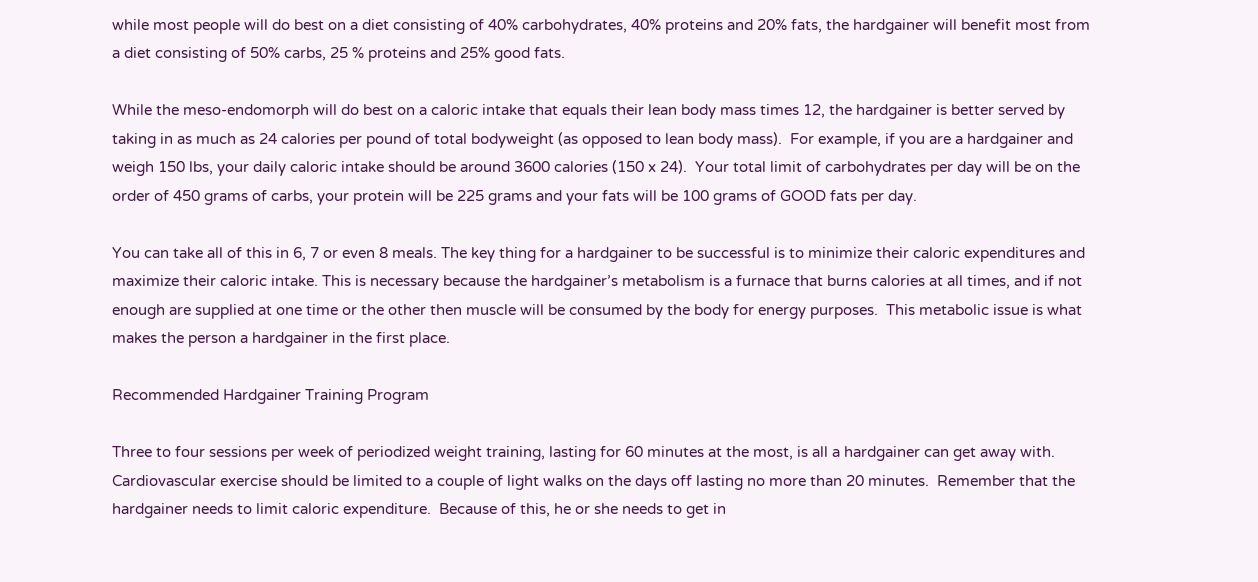while most people will do best on a diet consisting of 40% carbohydrates, 40% proteins and 20% fats, the hardgainer will benefit most from a diet consisting of 50% carbs, 25 % proteins and 25% good fats.

While the meso-endomorph will do best on a caloric intake that equals their lean body mass times 12, the hardgainer is better served by taking in as much as 24 calories per pound of total bodyweight (as opposed to lean body mass).  For example, if you are a hardgainer and weigh 150 lbs, your daily caloric intake should be around 3600 calories (150 x 24).  Your total limit of carbohydrates per day will be on the order of 450 grams of carbs, your protein will be 225 grams and your fats will be 100 grams of GOOD fats per day.

You can take all of this in 6, 7 or even 8 meals. The key thing for a hardgainer to be successful is to minimize their caloric expenditures and maximize their caloric intake. This is necessary because the hardgainer’s metabolism is a furnace that burns calories at all times, and if not enough are supplied at one time or the other then muscle will be consumed by the body for energy purposes.  This metabolic issue is what makes the person a hardgainer in the first place.

Recommended Hardgainer Training Program

Three to four sessions per week of periodized weight training, lasting for 60 minutes at the most, is all a hardgainer can get away with.  Cardiovascular exercise should be limited to a couple of light walks on the days off lasting no more than 20 minutes.  Remember that the hardgainer needs to limit caloric expenditure.  Because of this, he or she needs to get in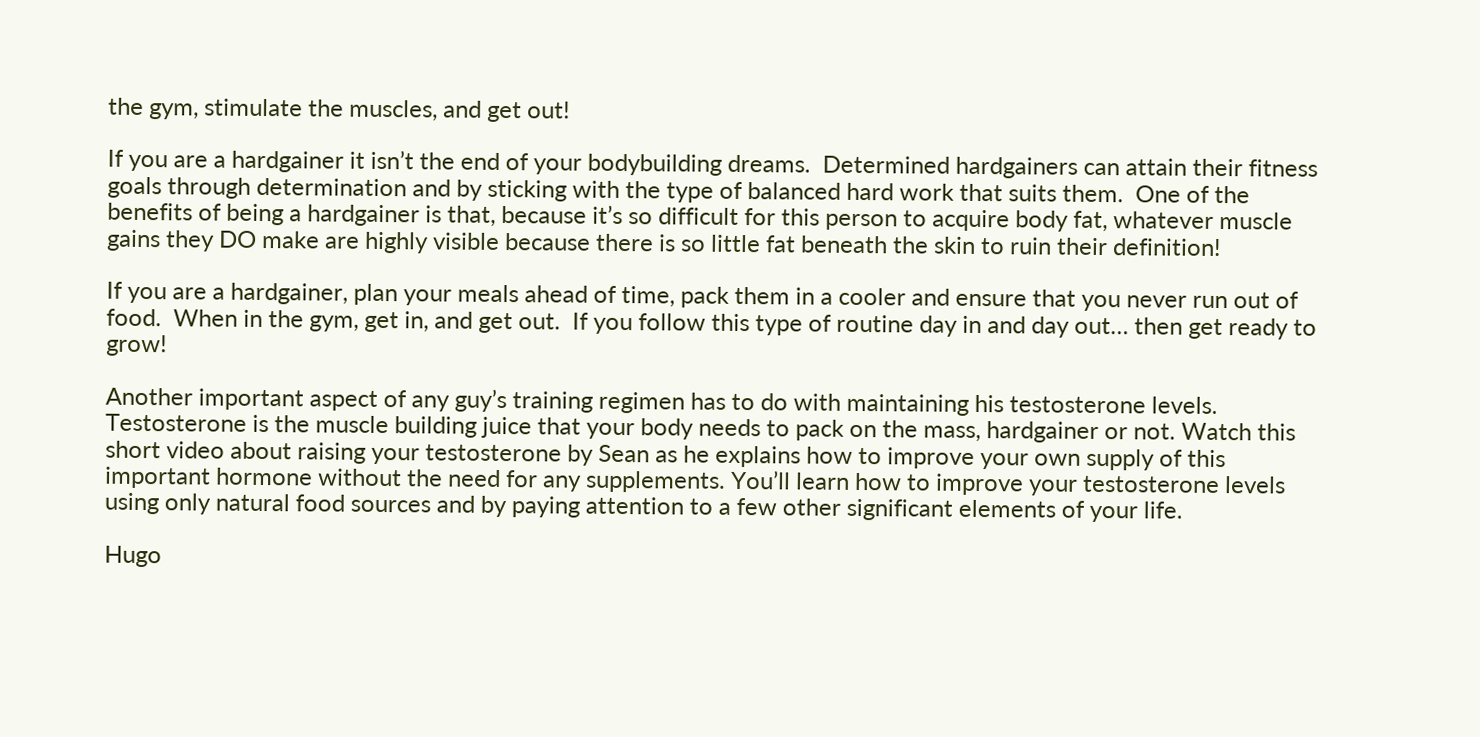the gym, stimulate the muscles, and get out!

If you are a hardgainer it isn’t the end of your bodybuilding dreams.  Determined hardgainers can attain their fitness goals through determination and by sticking with the type of balanced hard work that suits them.  One of the benefits of being a hardgainer is that, because it’s so difficult for this person to acquire body fat, whatever muscle gains they DO make are highly visible because there is so little fat beneath the skin to ruin their definition!

If you are a hardgainer, plan your meals ahead of time, pack them in a cooler and ensure that you never run out of food.  When in the gym, get in, and get out.  If you follow this type of routine day in and day out… then get ready to grow!

Another important aspect of any guy’s training regimen has to do with maintaining his testosterone levels. Testosterone is the muscle building juice that your body needs to pack on the mass, hardgainer or not. Watch this short video about raising your testosterone by Sean as he explains how to improve your own supply of this important hormone without the need for any supplements. You’ll learn how to improve your testosterone levels using only natural food sources and by paying attention to a few other significant elements of your life.

Hugo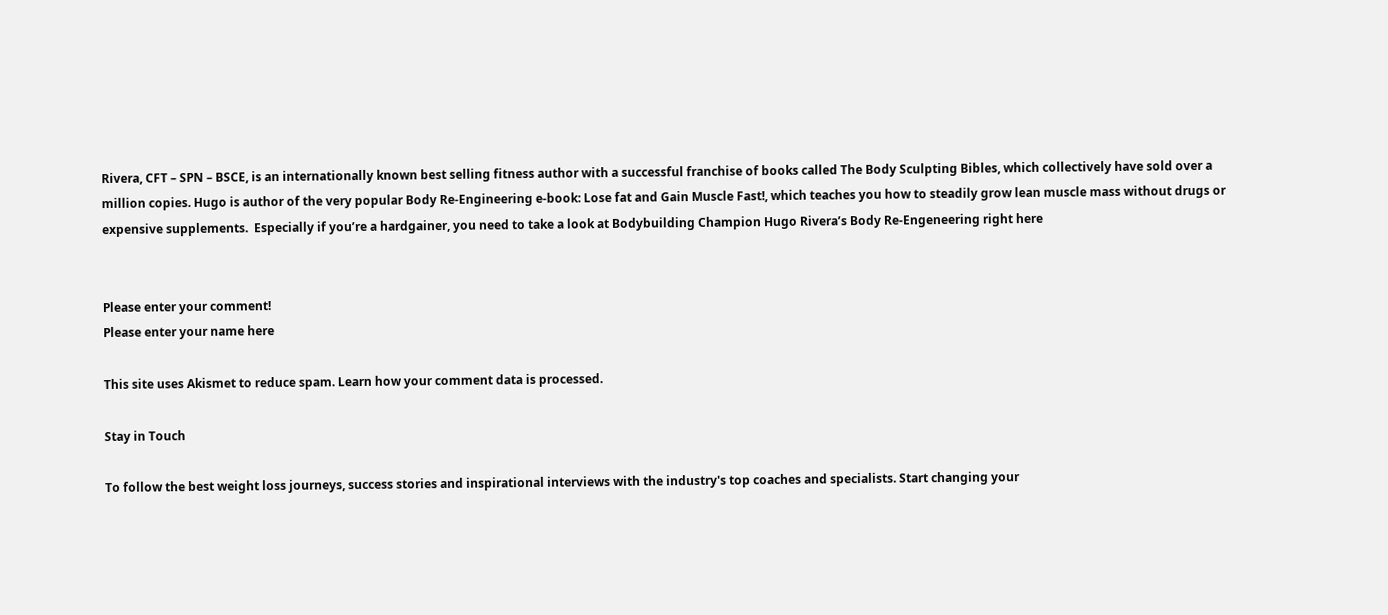Rivera, CFT – SPN – BSCE, is an internationally known best selling fitness author with a successful franchise of books called The Body Sculpting Bibles, which collectively have sold over a million copies. Hugo is author of the very popular Body Re-Engineering e-book: Lose fat and Gain Muscle Fast!, which teaches you how to steadily grow lean muscle mass without drugs or expensive supplements.  Especially if you’re a hardgainer, you need to take a look at Bodybuilding Champion Hugo Rivera’s Body Re-Engeneering right here


Please enter your comment!
Please enter your name here

This site uses Akismet to reduce spam. Learn how your comment data is processed.

Stay in Touch

To follow the best weight loss journeys, success stories and inspirational interviews with the industry's top coaches and specialists. Start changing your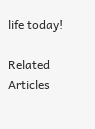life today!

Related Articles